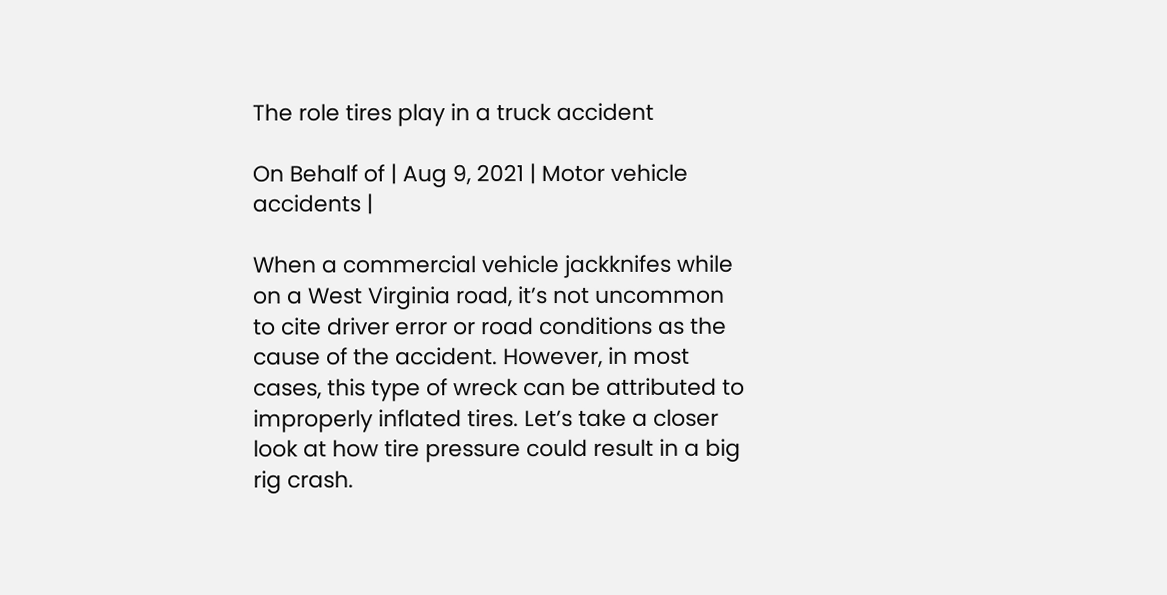The role tires play in a truck accident

On Behalf of | Aug 9, 2021 | Motor vehicle accidents |

When a commercial vehicle jackknifes while on a West Virginia road, it’s not uncommon to cite driver error or road conditions as the cause of the accident. However, in most cases, this type of wreck can be attributed to improperly inflated tires. Let’s take a closer look at how tire pressure could result in a big rig crash.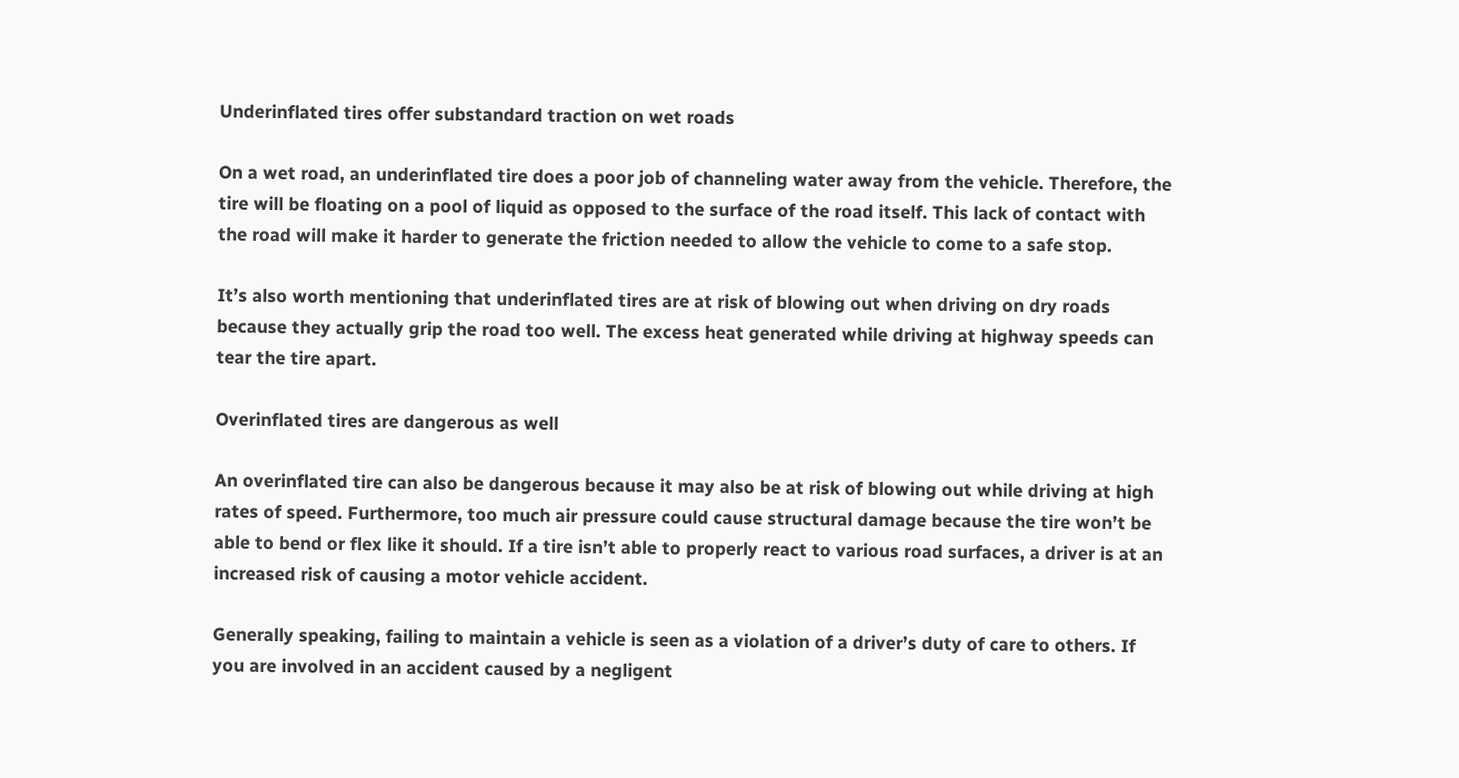Underinflated tires offer substandard traction on wet roads

On a wet road, an underinflated tire does a poor job of channeling water away from the vehicle. Therefore, the tire will be floating on a pool of liquid as opposed to the surface of the road itself. This lack of contact with the road will make it harder to generate the friction needed to allow the vehicle to come to a safe stop.

It’s also worth mentioning that underinflated tires are at risk of blowing out when driving on dry roads because they actually grip the road too well. The excess heat generated while driving at highway speeds can tear the tire apart.

Overinflated tires are dangerous as well

An overinflated tire can also be dangerous because it may also be at risk of blowing out while driving at high rates of speed. Furthermore, too much air pressure could cause structural damage because the tire won’t be able to bend or flex like it should. If a tire isn’t able to properly react to various road surfaces, a driver is at an increased risk of causing a motor vehicle accident.

Generally speaking, failing to maintain a vehicle is seen as a violation of a driver’s duty of care to others. If you are involved in an accident caused by a negligent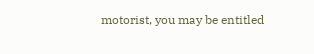motorist, you may be entitled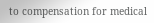to compensation for medical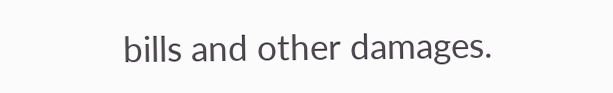bills and other damages.